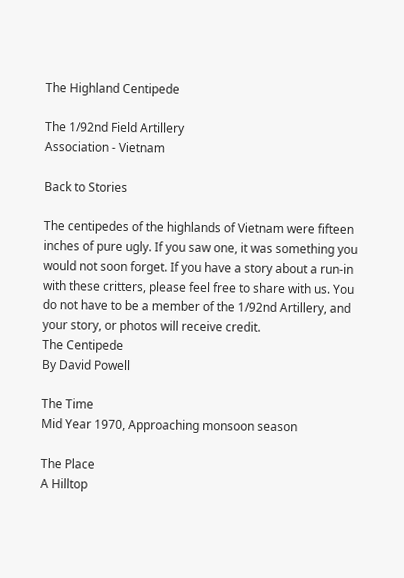The Highland Centipede

The 1/92nd Field Artillery
Association - Vietnam

Back to Stories

The centipedes of the highlands of Vietnam were fifteen inches of pure ugly. If you saw one, it was something you would not soon forget. If you have a story about a run-in with these critters, please feel free to share with us. You do not have to be a member of the 1/92nd Artillery, and your story, or photos will receive credit.
The Centipede
By David Powell

The Time
Mid Year 1970, Approaching monsoon season

The Place
A Hilltop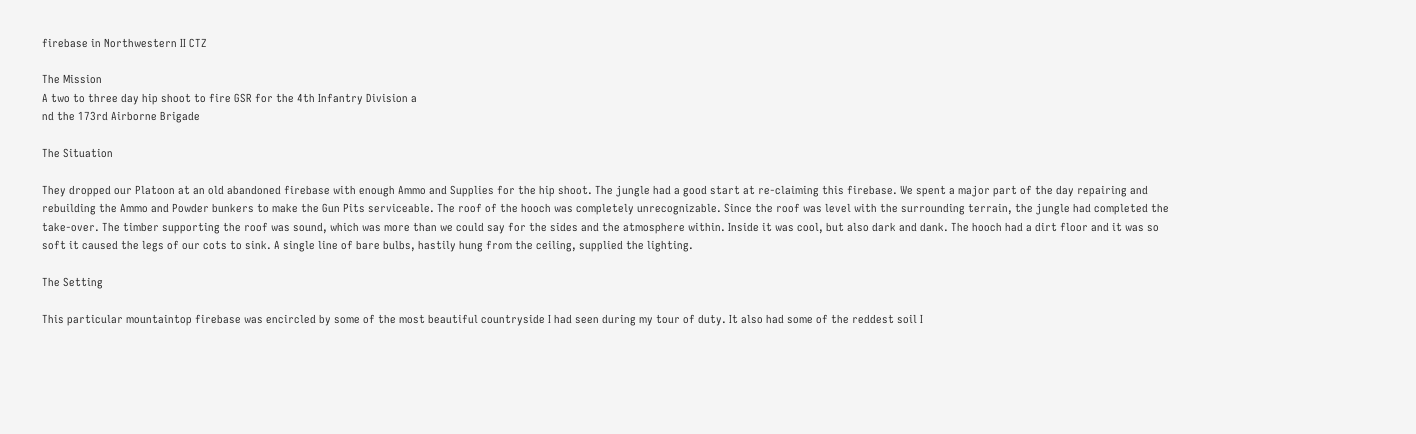firebase in Northwestern II CTZ

The Mission
A two to three day hip shoot to fire GSR for the 4th Infantry Division a
nd the 173rd Airborne Brigade

The Situation

They dropped our Platoon at an old abandoned firebase with enough Ammo and Supplies for the hip shoot. The jungle had a good start at re-claiming this firebase. We spent a major part of the day repairing and rebuilding the Ammo and Powder bunkers to make the Gun Pits serviceable. The roof of the hooch was completely unrecognizable. Since the roof was level with the surrounding terrain, the jungle had completed the take-over. The timber supporting the roof was sound, which was more than we could say for the sides and the atmosphere within. Inside it was cool, but also dark and dank. The hooch had a dirt floor and it was so soft it caused the legs of our cots to sink. A single line of bare bulbs, hastily hung from the ceiling, supplied the lighting.

The Setting

This particular mountaintop firebase was encircled by some of the most beautiful countryside I had seen during my tour of duty. It also had some of the reddest soil I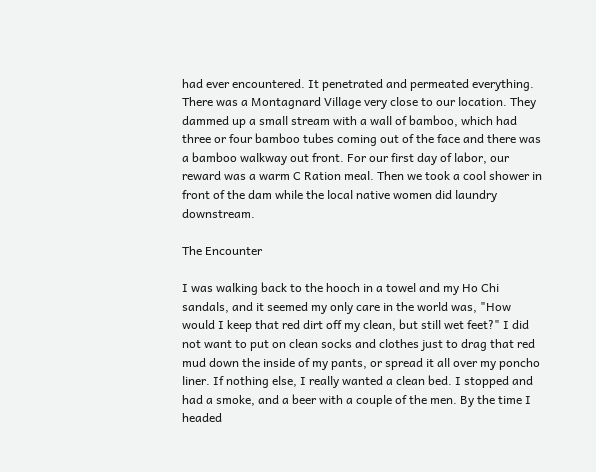had ever encountered. It penetrated and permeated everything. There was a Montagnard Village very close to our location. They dammed up a small stream with a wall of bamboo, which had three or four bamboo tubes coming out of the face and there was a bamboo walkway out front. For our first day of labor, our reward was a warm C Ration meal. Then we took a cool shower in front of the dam while the local native women did laundry downstream.

The Encounter

I was walking back to the hooch in a towel and my Ho Chi sandals, and it seemed my only care in the world was, "How would I keep that red dirt off my clean, but still wet feet?" I did not want to put on clean socks and clothes just to drag that red mud down the inside of my pants, or spread it all over my poncho liner. If nothing else, I really wanted a clean bed. I stopped and had a smoke, and a beer with a couple of the men. By the time I headed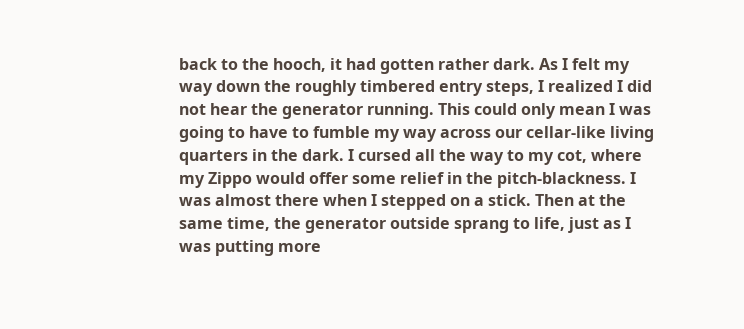back to the hooch, it had gotten rather dark. As I felt my way down the roughly timbered entry steps, I realized I did not hear the generator running. This could only mean I was going to have to fumble my way across our cellar-like living quarters in the dark. I cursed all the way to my cot, where my Zippo would offer some relief in the pitch-blackness. I was almost there when I stepped on a stick. Then at the same time, the generator outside sprang to life, just as I was putting more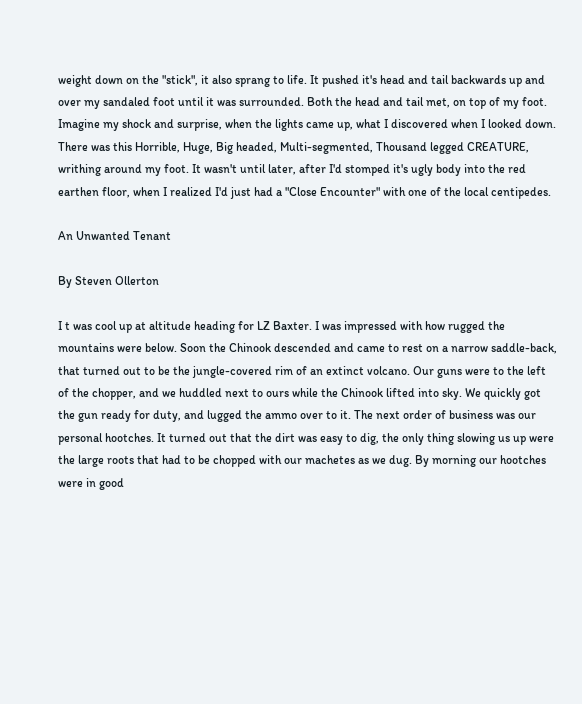weight down on the "stick", it also sprang to life. It pushed it's head and tail backwards up and over my sandaled foot until it was surrounded. Both the head and tail met, on top of my foot. Imagine my shock and surprise, when the lights came up, what I discovered when I looked down. There was this Horrible, Huge, Big headed, Multi-segmented, Thousand legged CREATURE, writhing around my foot. It wasn't until later, after I'd stomped it's ugly body into the red earthen floor, when I realized I'd just had a "Close Encounter" with one of the local centipedes.

An Unwanted Tenant

By Steven Ollerton

I t was cool up at altitude heading for LZ Baxter. I was impressed with how rugged the mountains were below. Soon the Chinook descended and came to rest on a narrow saddle-back, that turned out to be the jungle-covered rim of an extinct volcano. Our guns were to the left of the chopper, and we huddled next to ours while the Chinook lifted into sky. We quickly got the gun ready for duty, and lugged the ammo over to it. The next order of business was our personal hootches. It turned out that the dirt was easy to dig, the only thing slowing us up were the large roots that had to be chopped with our machetes as we dug. By morning our hootches were in good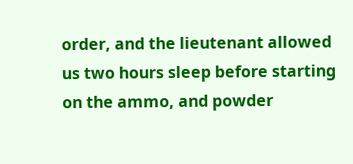order, and the lieutenant allowed us two hours sleep before starting on the ammo, and powder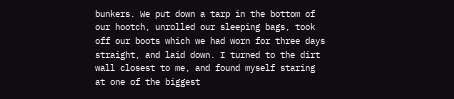bunkers. We put down a tarp in the bottom of our hootch, unrolled our sleeping bags, took off our boots which we had worn for three days straight, and laid down. I turned to the dirt wall closest to me, and found myself staring at one of the biggest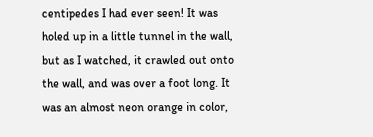centipedes I had ever seen! It was holed up in a little tunnel in the wall, but as I watched, it crawled out onto the wall, and was over a foot long. It was an almost neon orange in color,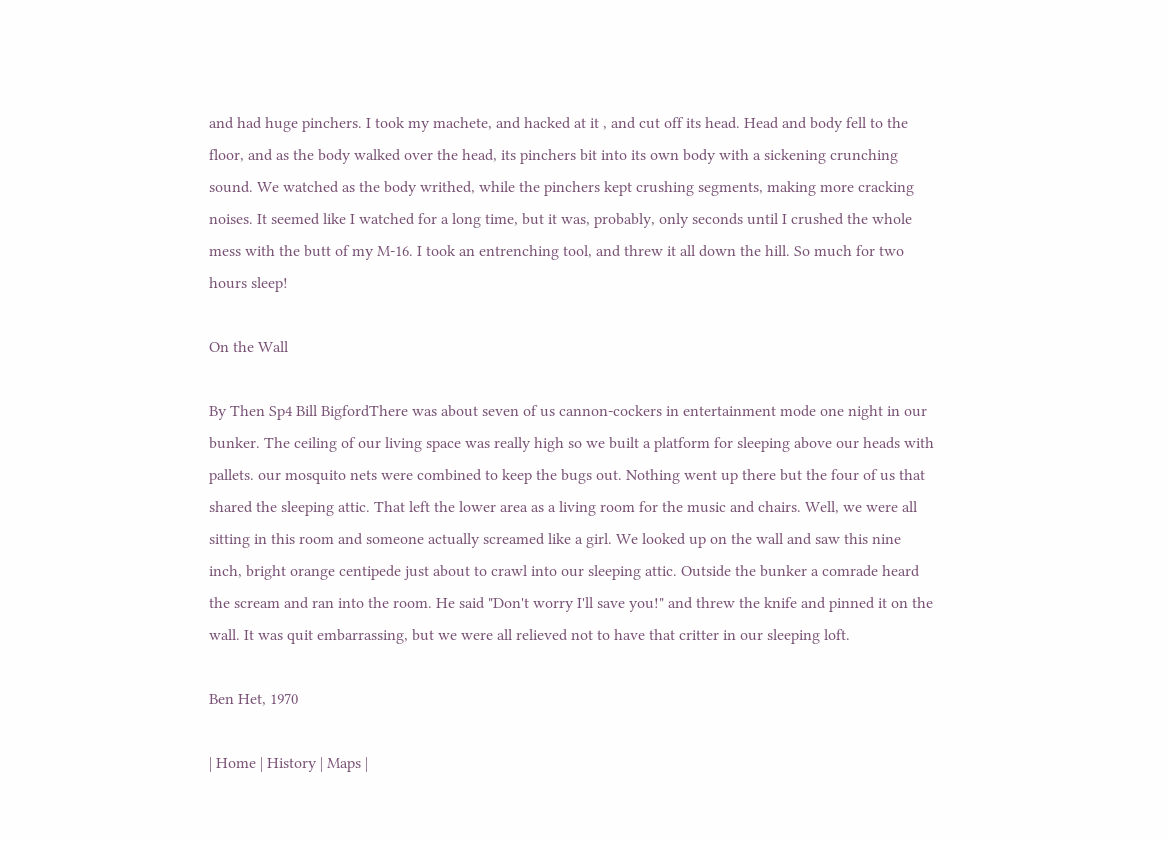and had huge pinchers. I took my machete, and hacked at it , and cut off its head. Head and body fell to the floor, and as the body walked over the head, its pinchers bit into its own body with a sickening crunching sound. We watched as the body writhed, while the pinchers kept crushing segments, making more cracking noises. It seemed like I watched for a long time, but it was, probably, only seconds until I crushed the whole mess with the butt of my M-16. I took an entrenching tool, and threw it all down the hill. So much for two hours sleep!

On the Wall

By Then Sp4 Bill BigfordThere was about seven of us cannon-cockers in entertainment mode one night in our bunker. The ceiling of our living space was really high so we built a platform for sleeping above our heads with pallets. our mosquito nets were combined to keep the bugs out. Nothing went up there but the four of us that shared the sleeping attic. That left the lower area as a living room for the music and chairs. Well, we were all sitting in this room and someone actually screamed like a girl. We looked up on the wall and saw this nine inch, bright orange centipede just about to crawl into our sleeping attic. Outside the bunker a comrade heard the scream and ran into the room. He said "Don't worry I'll save you!" and threw the knife and pinned it on the wall. It was quit embarrassing, but we were all relieved not to have that critter in our sleeping loft.

Ben Het, 1970

| Home | History | Maps |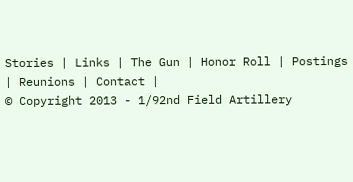Stories | Links | The Gun | Honor Roll | Postings | Reunions | Contact |
© Copyright 2013 - 1/92nd Field Artillery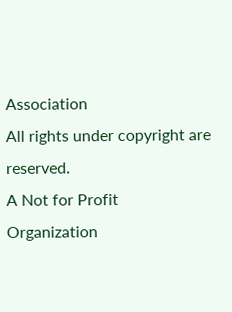Association
All rights under copyright are reserved.
A Not for Profit Organization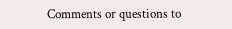Comments or questions to